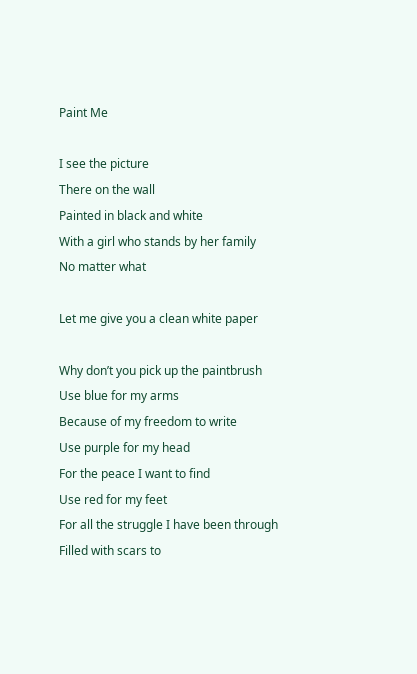Paint Me

I see the picture
There on the wall
Painted in black and white
With a girl who stands by her family
No matter what

Let me give you a clean white paper

Why don’t you pick up the paintbrush
Use blue for my arms
Because of my freedom to write
Use purple for my head
For the peace I want to find
Use red for my feet
For all the struggle I have been through
Filled with scars to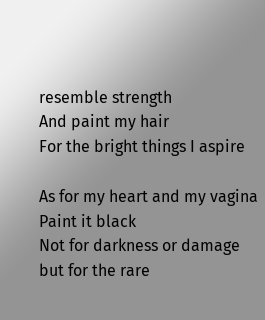resemble strength
And paint my hair
For the bright things I aspire

As for my heart and my vagina
Paint it black
Not for darkness or damage
but for the rare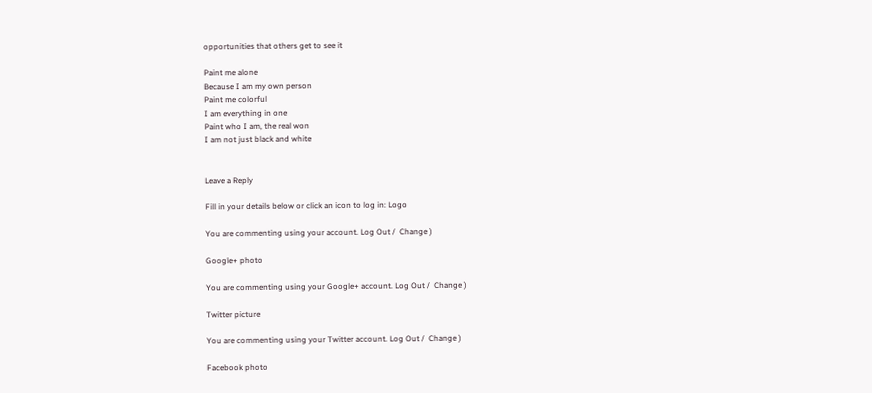opportunities that others get to see it

Paint me alone
Because I am my own person
Paint me colorful
I am everything in one
Paint who I am, the real won
I am not just black and white


Leave a Reply

Fill in your details below or click an icon to log in: Logo

You are commenting using your account. Log Out /  Change )

Google+ photo

You are commenting using your Google+ account. Log Out /  Change )

Twitter picture

You are commenting using your Twitter account. Log Out /  Change )

Facebook photo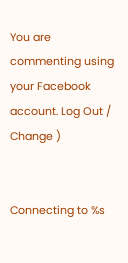You are commenting using your Facebook account. Log Out /  Change )


Connecting to %s